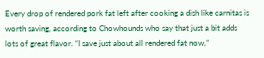Every drop of rendered pork fat left after cooking a dish like carnitas is worth saving, according to Chowhounds who say that just a bit adds lots of great flavor. “I save just about all rendered fat now,”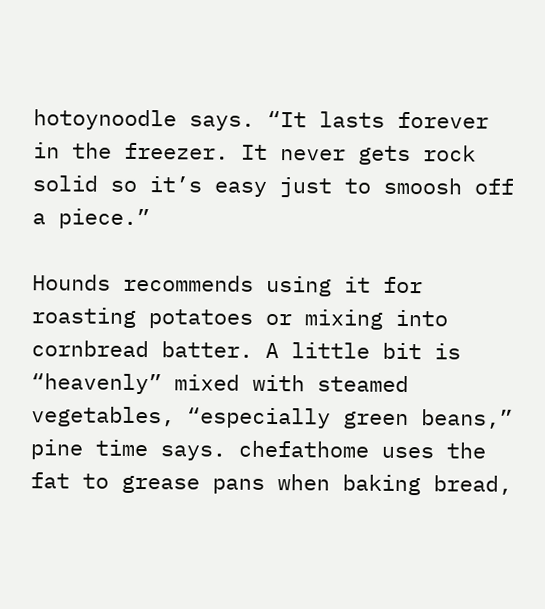hotoynoodle says. “It lasts forever in the freezer. It never gets rock solid so it’s easy just to smoosh off a piece.”

Hounds recommends using it for roasting potatoes or mixing into cornbread batter. A little bit is “heavenly” mixed with steamed vegetables, “especially green beans,” pine time says. chefathome uses the fat to grease pans when baking bread,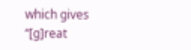which gives “[g]reat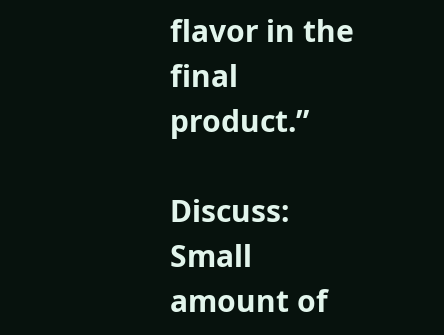flavor in the final product.”

Discuss: Small amount of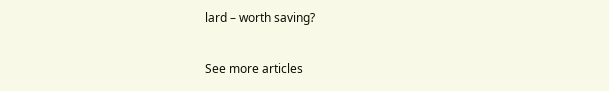lard – worth saving?

See more articles